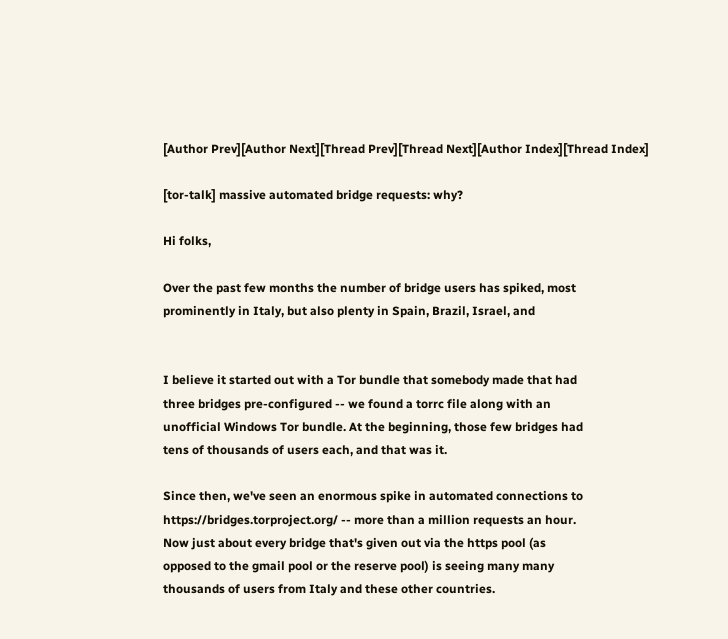[Author Prev][Author Next][Thread Prev][Thread Next][Author Index][Thread Index]

[tor-talk] massive automated bridge requests: why?

Hi folks,

Over the past few months the number of bridge users has spiked, most
prominently in Italy, but also plenty in Spain, Brazil, Israel, and


I believe it started out with a Tor bundle that somebody made that had
three bridges pre-configured -- we found a torrc file along with an
unofficial Windows Tor bundle. At the beginning, those few bridges had
tens of thousands of users each, and that was it.

Since then, we've seen an enormous spike in automated connections to
https://bridges.torproject.org/ -- more than a million requests an hour.
Now just about every bridge that's given out via the https pool (as
opposed to the gmail pool or the reserve pool) is seeing many many
thousands of users from Italy and these other countries.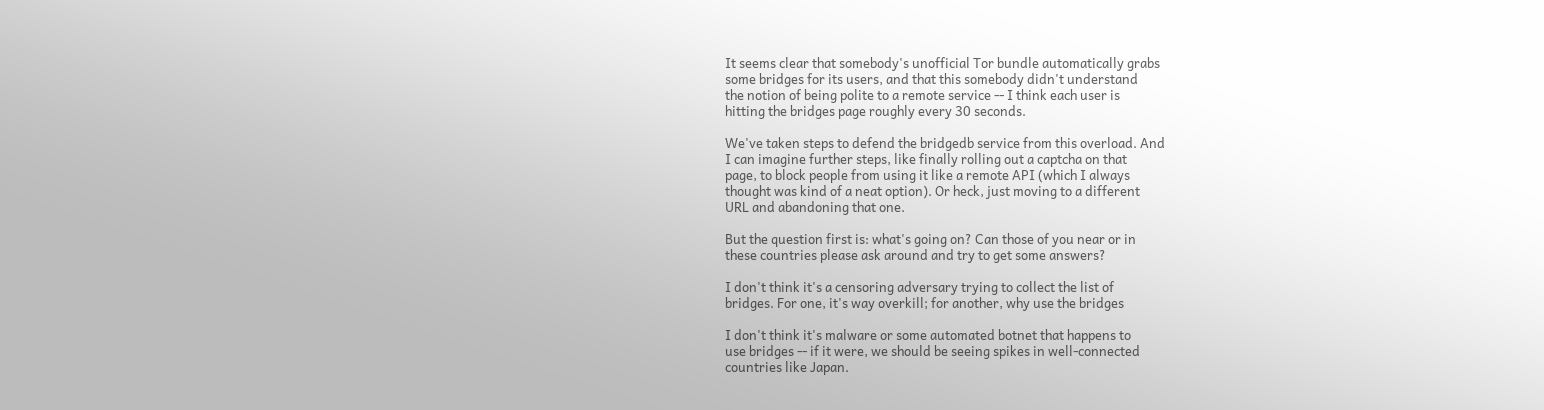It seems clear that somebody's unofficial Tor bundle automatically grabs
some bridges for its users, and that this somebody didn't understand
the notion of being polite to a remote service -- I think each user is
hitting the bridges page roughly every 30 seconds.

We've taken steps to defend the bridgedb service from this overload. And
I can imagine further steps, like finally rolling out a captcha on that
page, to block people from using it like a remote API (which I always
thought was kind of a neat option). Or heck, just moving to a different
URL and abandoning that one.

But the question first is: what's going on? Can those of you near or in
these countries please ask around and try to get some answers?

I don't think it's a censoring adversary trying to collect the list of
bridges. For one, it's way overkill; for another, why use the bridges

I don't think it's malware or some automated botnet that happens to
use bridges -- if it were, we should be seeing spikes in well-connected
countries like Japan.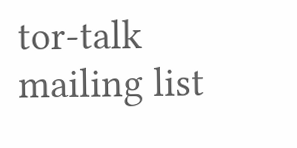tor-talk mailing list